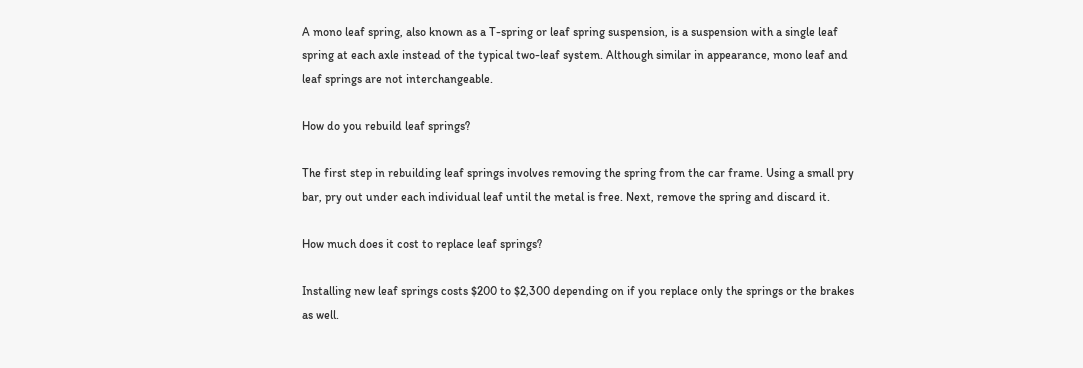A mono leaf spring, also known as a T-spring or leaf spring suspension, is a suspension with a single leaf spring at each axle instead of the typical two-leaf system. Although similar in appearance, mono leaf and leaf springs are not interchangeable.

How do you rebuild leaf springs?

The first step in rebuilding leaf springs involves removing the spring from the car frame. Using a small pry bar, pry out under each individual leaf until the metal is free. Next, remove the spring and discard it.

How much does it cost to replace leaf springs?

Installing new leaf springs costs $200 to $2,300 depending on if you replace only the springs or the brakes as well.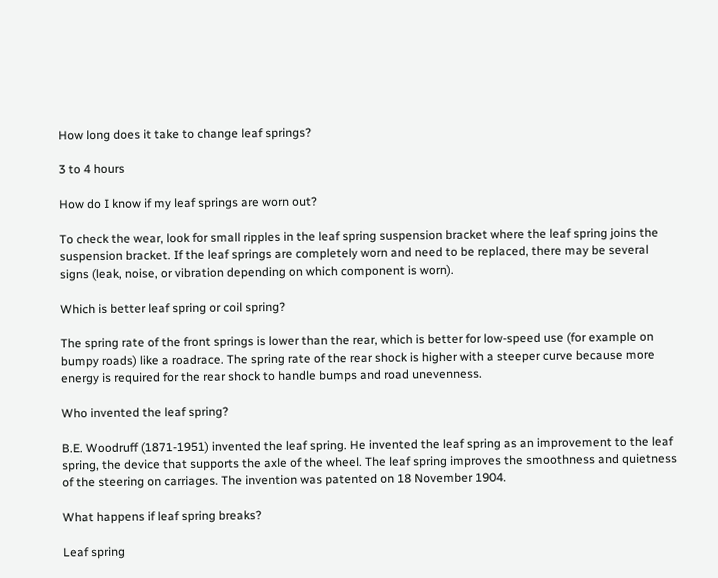How long does it take to change leaf springs?

3 to 4 hours

How do I know if my leaf springs are worn out?

To check the wear, look for small ripples in the leaf spring suspension bracket where the leaf spring joins the suspension bracket. If the leaf springs are completely worn and need to be replaced, there may be several signs (leak, noise, or vibration depending on which component is worn).

Which is better leaf spring or coil spring?

The spring rate of the front springs is lower than the rear, which is better for low-speed use (for example on bumpy roads) like a roadrace. The spring rate of the rear shock is higher with a steeper curve because more energy is required for the rear shock to handle bumps and road unevenness.

Who invented the leaf spring?

B.E. Woodruff (1871-1951) invented the leaf spring. He invented the leaf spring as an improvement to the leaf spring, the device that supports the axle of the wheel. The leaf spring improves the smoothness and quietness of the steering on carriages. The invention was patented on 18 November 1904.

What happens if leaf spring breaks?

Leaf spring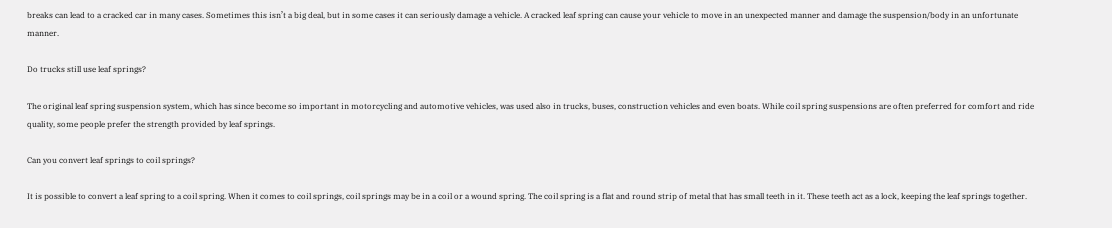breaks can lead to a cracked car in many cases. Sometimes this isn’t a big deal, but in some cases it can seriously damage a vehicle. A cracked leaf spring can cause your vehicle to move in an unexpected manner and damage the suspension/body in an unfortunate manner.

Do trucks still use leaf springs?

The original leaf spring suspension system, which has since become so important in motorcycling and automotive vehicles, was used also in trucks, buses, construction vehicles and even boats. While coil spring suspensions are often preferred for comfort and ride quality, some people prefer the strength provided by leaf springs.

Can you convert leaf springs to coil springs?

It is possible to convert a leaf spring to a coil spring. When it comes to coil springs, coil springs may be in a coil or a wound spring. The coil spring is a flat and round strip of metal that has small teeth in it. These teeth act as a lock, keeping the leaf springs together.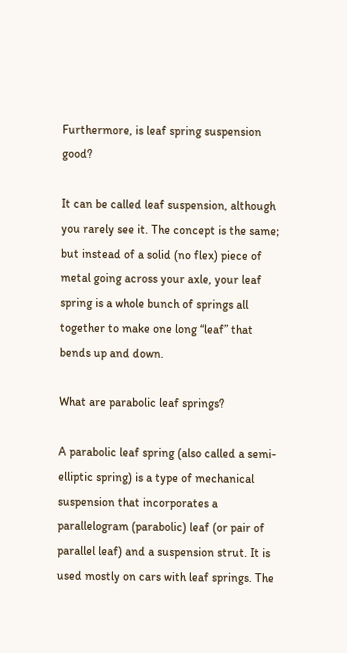Furthermore, is leaf spring suspension good?

It can be called leaf suspension, although you rarely see it. The concept is the same; but instead of a solid (no flex) piece of metal going across your axle, your leaf spring is a whole bunch of springs all together to make one long “leaf” that bends up and down.

What are parabolic leaf springs?

A parabolic leaf spring (also called a semi-elliptic spring) is a type of mechanical suspension that incorporates a parallelogram (parabolic) leaf (or pair of parallel leaf) and a suspension strut. It is used mostly on cars with leaf springs. The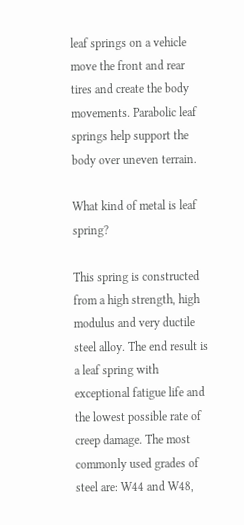leaf springs on a vehicle move the front and rear tires and create the body movements. Parabolic leaf springs help support the body over uneven terrain.

What kind of metal is leaf spring?

This spring is constructed from a high strength, high modulus and very ductile steel alloy. The end result is a leaf spring with exceptional fatigue life and the lowest possible rate of creep damage. The most commonly used grades of steel are: W44 and W48,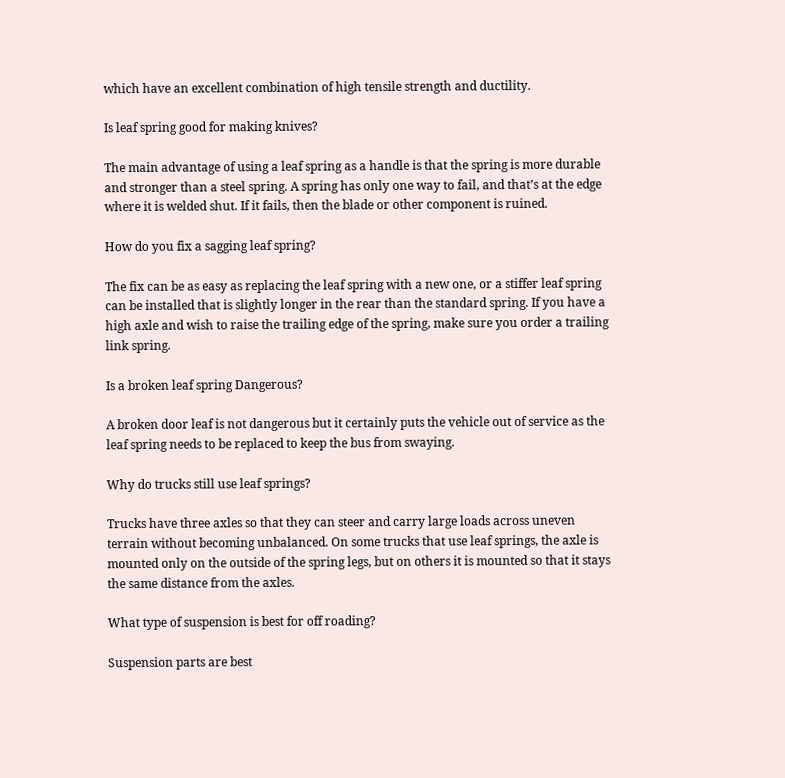which have an excellent combination of high tensile strength and ductility.

Is leaf spring good for making knives?

The main advantage of using a leaf spring as a handle is that the spring is more durable and stronger than a steel spring. A spring has only one way to fail, and that’s at the edge where it is welded shut. If it fails, then the blade or other component is ruined.

How do you fix a sagging leaf spring?

The fix can be as easy as replacing the leaf spring with a new one, or a stiffer leaf spring can be installed that is slightly longer in the rear than the standard spring. If you have a high axle and wish to raise the trailing edge of the spring, make sure you order a trailing link spring.

Is a broken leaf spring Dangerous?

A broken door leaf is not dangerous but it certainly puts the vehicle out of service as the leaf spring needs to be replaced to keep the bus from swaying.

Why do trucks still use leaf springs?

Trucks have three axles so that they can steer and carry large loads across uneven terrain without becoming unbalanced. On some trucks that use leaf springs, the axle is mounted only on the outside of the spring legs, but on others it is mounted so that it stays the same distance from the axles.

What type of suspension is best for off roading?

Suspension parts are best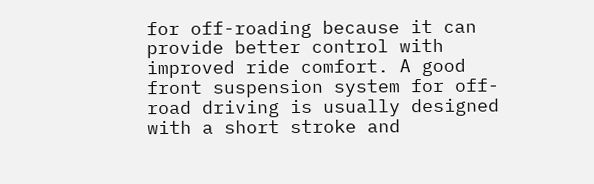for off-roading because it can provide better control with improved ride comfort. A good front suspension system for off-road driving is usually designed with a short stroke and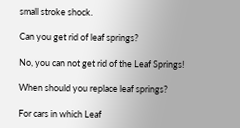small stroke shock.

Can you get rid of leaf springs?

No, you can not get rid of the Leaf Springs!

When should you replace leaf springs?

For cars in which Leaf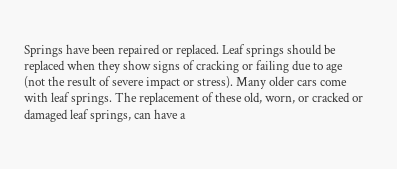Springs have been repaired or replaced. Leaf springs should be replaced when they show signs of cracking or failing due to age (not the result of severe impact or stress). Many older cars come with leaf springs. The replacement of these old, worn, or cracked or damaged leaf springs, can have a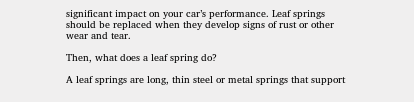significant impact on your car’s performance. Leaf springs should be replaced when they develop signs of rust or other wear and tear.

Then, what does a leaf spring do?

A leaf springs are long, thin steel or metal springs that support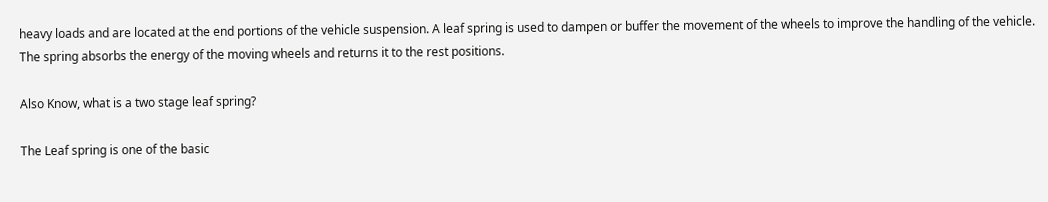heavy loads and are located at the end portions of the vehicle suspension. A leaf spring is used to dampen or buffer the movement of the wheels to improve the handling of the vehicle. The spring absorbs the energy of the moving wheels and returns it to the rest positions.

Also Know, what is a two stage leaf spring?

The Leaf spring is one of the basic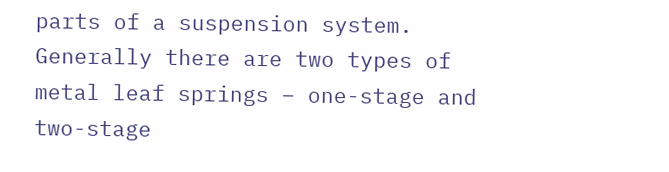parts of a suspension system. Generally there are two types of metal leaf springs – one-stage and two-stage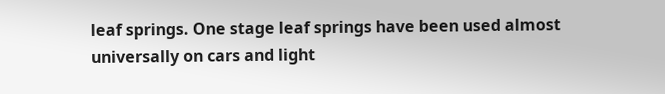leaf springs. One stage leaf springs have been used almost universally on cars and light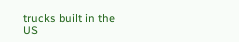trucks built in the US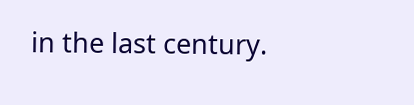in the last century.